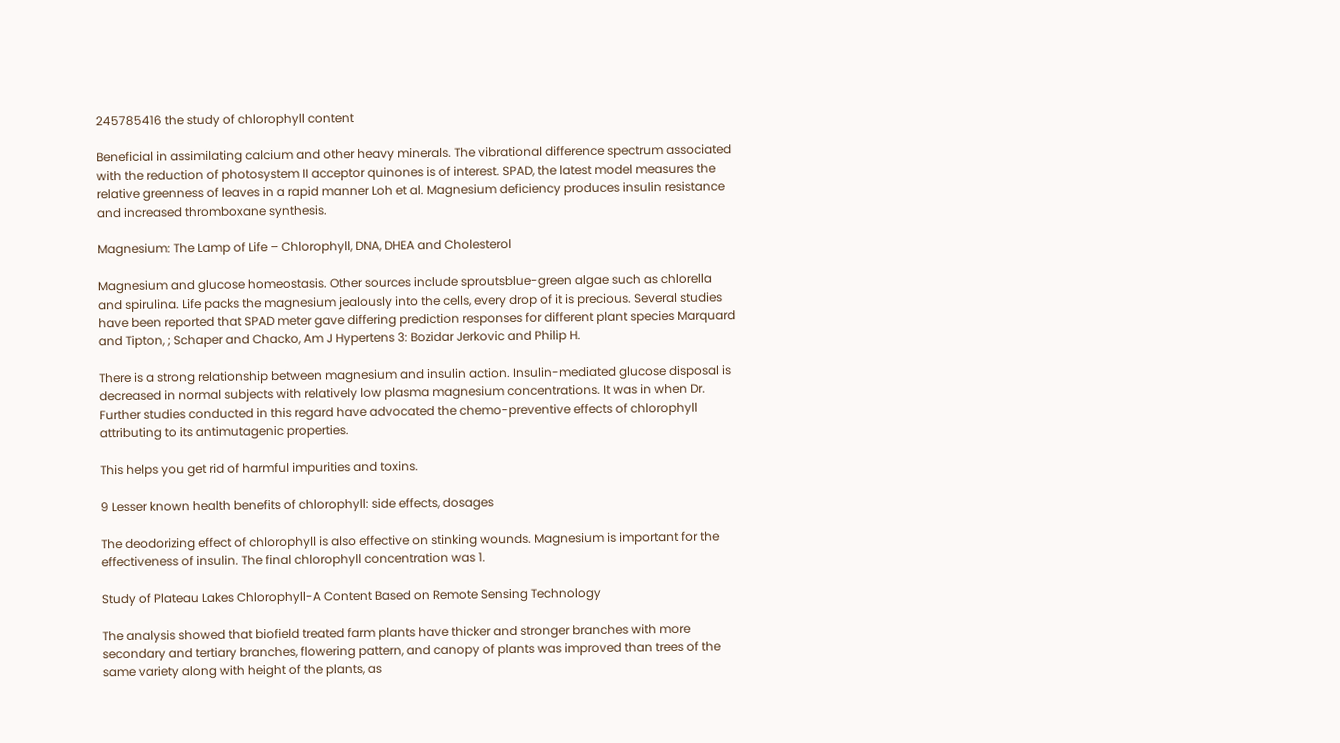245785416 the study of chlorophyll content

Beneficial in assimilating calcium and other heavy minerals. The vibrational difference spectrum associated with the reduction of photosystem II acceptor quinones is of interest. SPAD, the latest model measures the relative greenness of leaves in a rapid manner Loh et al. Magnesium deficiency produces insulin resistance and increased thromboxane synthesis.

Magnesium: The Lamp of Life – Chlorophyll, DNA, DHEA and Cholesterol

Magnesium and glucose homeostasis. Other sources include sproutsblue-green algae such as chlorella and spirulina. Life packs the magnesium jealously into the cells, every drop of it is precious. Several studies have been reported that SPAD meter gave differing prediction responses for different plant species Marquard and Tipton, ; Schaper and Chacko, Am J Hypertens 3: Bozidar Jerkovic and Philip H.

There is a strong relationship between magnesium and insulin action. Insulin-mediated glucose disposal is decreased in normal subjects with relatively low plasma magnesium concentrations. It was in when Dr. Further studies conducted in this regard have advocated the chemo-preventive effects of chlorophyll attributing to its antimutagenic properties.

This helps you get rid of harmful impurities and toxins.

9 Lesser known health benefits of chlorophyll: side effects, dosages

The deodorizing effect of chlorophyll is also effective on stinking wounds. Magnesium is important for the effectiveness of insulin. The final chlorophyll concentration was 1.

Study of Plateau Lakes Chlorophyll-A Content Based on Remote Sensing Technology

The analysis showed that biofield treated farm plants have thicker and stronger branches with more secondary and tertiary branches, flowering pattern, and canopy of plants was improved than trees of the same variety along with height of the plants, as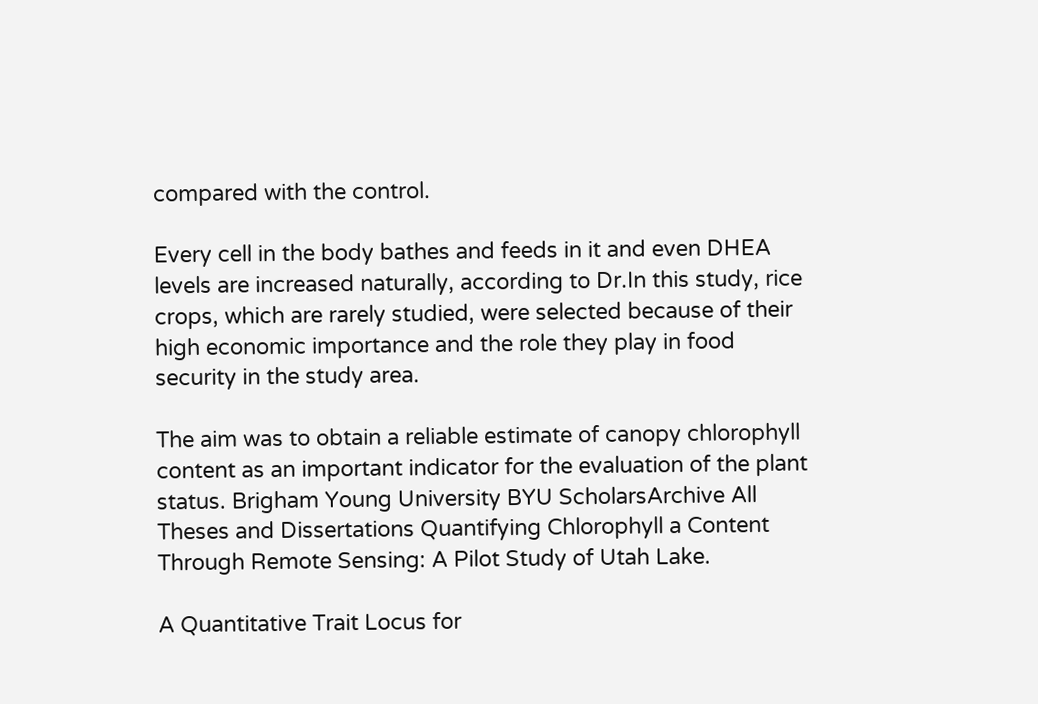compared with the control.

Every cell in the body bathes and feeds in it and even DHEA levels are increased naturally, according to Dr.In this study, rice crops, which are rarely studied, were selected because of their high economic importance and the role they play in food security in the study area.

The aim was to obtain a reliable estimate of canopy chlorophyll content as an important indicator for the evaluation of the plant status. Brigham Young University BYU ScholarsArchive All Theses and Dissertations Quantifying Chlorophyll a Content Through Remote Sensing: A Pilot Study of Utah Lake.

A Quantitative Trait Locus for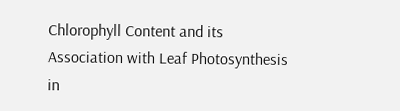Chlorophyll Content and its Association with Leaf Photosynthesis in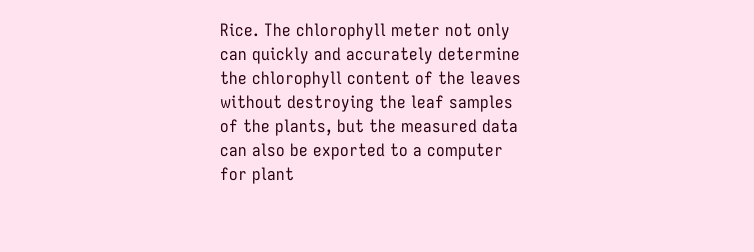Rice. The chlorophyll meter not only can quickly and accurately determine the chlorophyll content of the leaves without destroying the leaf samples of the plants, but the measured data can also be exported to a computer for plant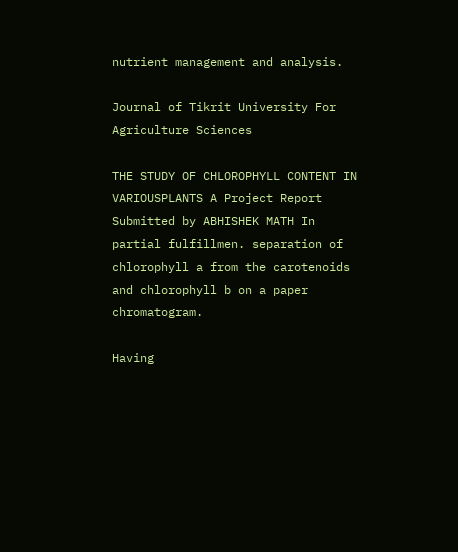nutrient management and analysis.

Journal of Tikrit University For Agriculture Sciences

THE STUDY OF CHLOROPHYLL CONTENT IN VARIOUSPLANTS A Project Report Submitted by ABHISHEK MATH In partial fulfillmen. separation of chlorophyll a from the carotenoids and chlorophyll b on a paper chromatogram.

Having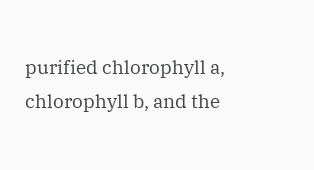purified chlorophyll a, chlorophyll b, and the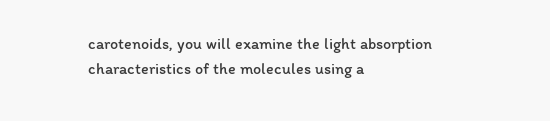carotenoids, you will examine the light absorption characteristics of the molecules using a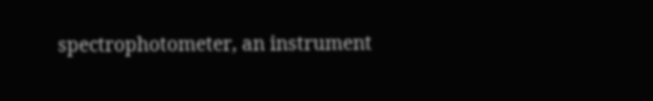spectrophotometer, an instrument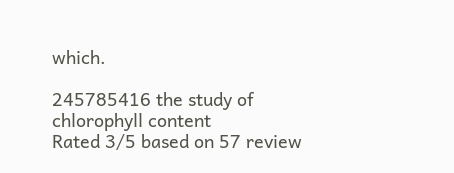which.

245785416 the study of chlorophyll content
Rated 3/5 based on 57 review